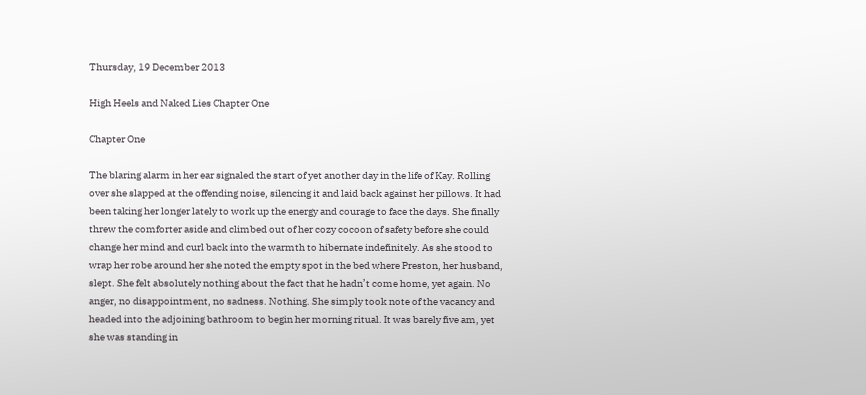Thursday, 19 December 2013

High Heels and Naked Lies Chapter One

Chapter One

The blaring alarm in her ear signaled the start of yet another day in the life of Kay. Rolling over she slapped at the offending noise, silencing it and laid back against her pillows. It had been taking her longer lately to work up the energy and courage to face the days. She finally threw the comforter aside and climbed out of her cozy cocoon of safety before she could change her mind and curl back into the warmth to hibernate indefinitely. As she stood to wrap her robe around her she noted the empty spot in the bed where Preston, her husband, slept. She felt absolutely nothing about the fact that he hadn’t come home, yet again. No anger, no disappointment, no sadness. Nothing. She simply took note of the vacancy and headed into the adjoining bathroom to begin her morning ritual. It was barely five am, yet she was standing in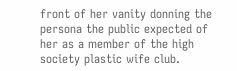front of her vanity donning the persona the public expected of her as a member of the high society plastic wife club.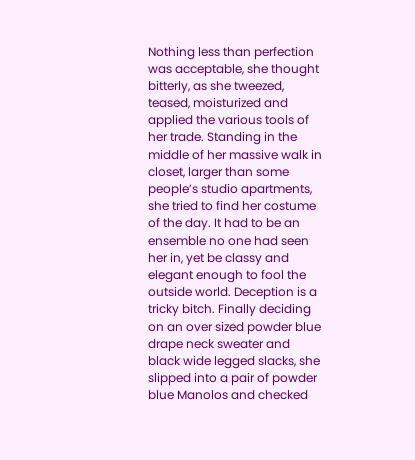Nothing less than perfection was acceptable, she thought bitterly, as she tweezed, teased, moisturized and applied the various tools of her trade. Standing in the middle of her massive walk in closet, larger than some people’s studio apartments, she tried to find her costume of the day. It had to be an ensemble no one had seen her in, yet be classy and elegant enough to fool the outside world. Deception is a tricky bitch. Finally deciding on an over sized powder blue drape neck sweater and black wide legged slacks, she slipped into a pair of powder blue Manolos and checked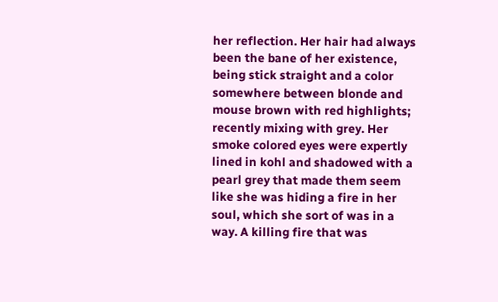her reflection. Her hair had always been the bane of her existence, being stick straight and a color somewhere between blonde and mouse brown with red highlights; recently mixing with grey. Her smoke colored eyes were expertly lined in kohl and shadowed with a pearl grey that made them seem like she was hiding a fire in her soul, which she sort of was in a way. A killing fire that was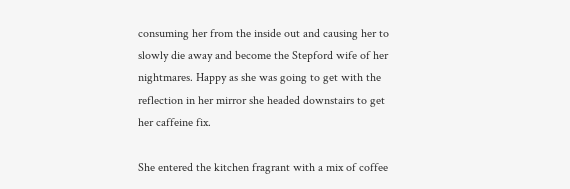consuming her from the inside out and causing her to slowly die away and become the Stepford wife of her nightmares. Happy as she was going to get with the reflection in her mirror she headed downstairs to get her caffeine fix.

She entered the kitchen fragrant with a mix of coffee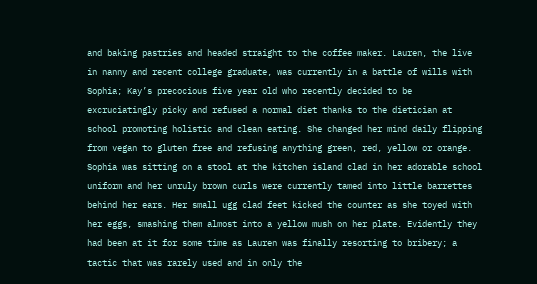and baking pastries and headed straight to the coffee maker. Lauren, the live in nanny and recent college graduate, was currently in a battle of wills with Sophia; Kay’s precocious five year old who recently decided to be excruciatingly picky and refused a normal diet thanks to the dietician at school promoting holistic and clean eating. She changed her mind daily flipping from vegan to gluten free and refusing anything green, red, yellow or orange. Sophia was sitting on a stool at the kitchen island clad in her adorable school uniform and her unruly brown curls were currently tamed into little barrettes behind her ears. Her small ugg clad feet kicked the counter as she toyed with her eggs, smashing them almost into a yellow mush on her plate. Evidently they had been at it for some time as Lauren was finally resorting to bribery; a tactic that was rarely used and in only the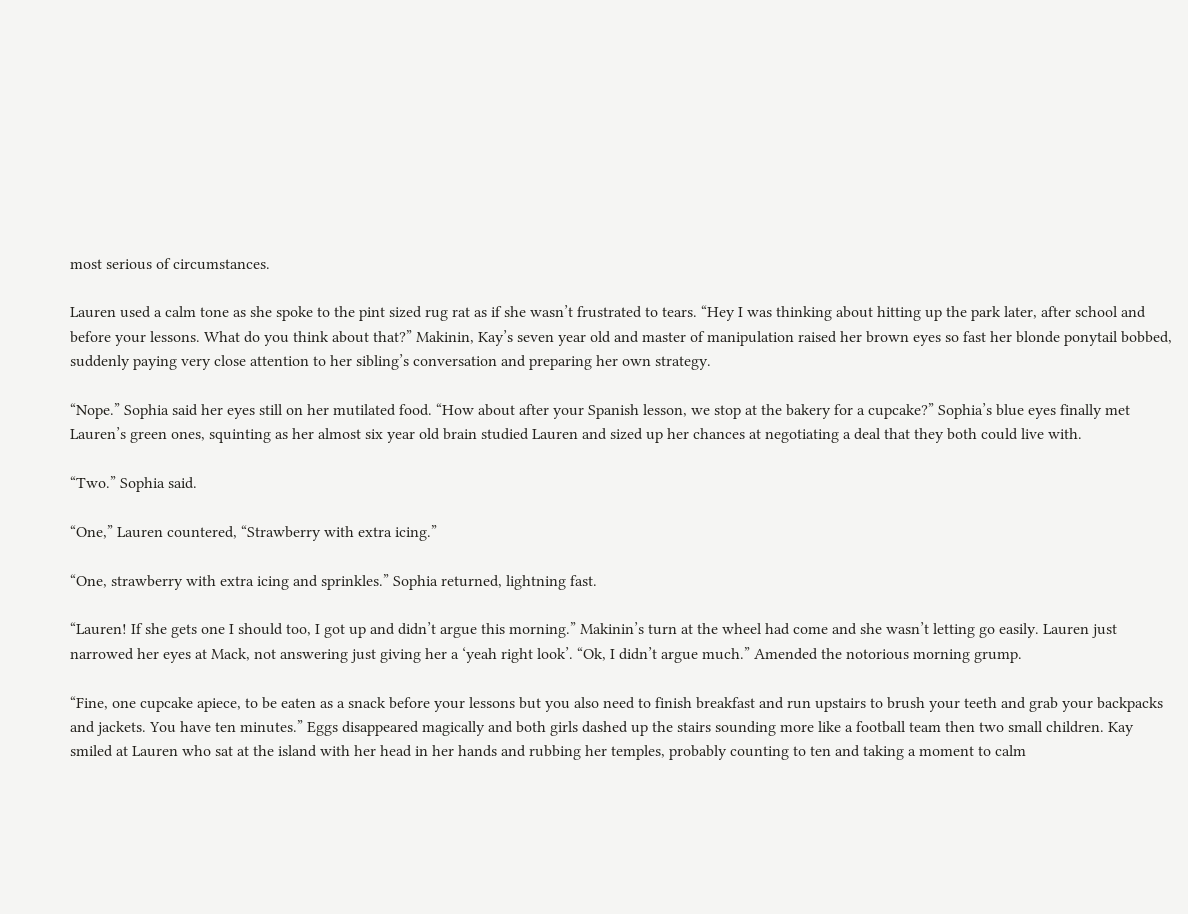most serious of circumstances.

Lauren used a calm tone as she spoke to the pint sized rug rat as if she wasn’t frustrated to tears. “Hey I was thinking about hitting up the park later, after school and before your lessons. What do you think about that?” Makinin, Kay’s seven year old and master of manipulation raised her brown eyes so fast her blonde ponytail bobbed, suddenly paying very close attention to her sibling’s conversation and preparing her own strategy.

“Nope.” Sophia said her eyes still on her mutilated food. “How about after your Spanish lesson, we stop at the bakery for a cupcake?” Sophia’s blue eyes finally met Lauren’s green ones, squinting as her almost six year old brain studied Lauren and sized up her chances at negotiating a deal that they both could live with.

“Two.” Sophia said.

“One,” Lauren countered, “Strawberry with extra icing.”

“One, strawberry with extra icing and sprinkles.” Sophia returned, lightning fast.

“Lauren! If she gets one I should too, I got up and didn’t argue this morning.” Makinin’s turn at the wheel had come and she wasn’t letting go easily. Lauren just narrowed her eyes at Mack, not answering just giving her a ‘yeah right look’. “Ok, I didn’t argue much.” Amended the notorious morning grump.

“Fine, one cupcake apiece, to be eaten as a snack before your lessons but you also need to finish breakfast and run upstairs to brush your teeth and grab your backpacks and jackets. You have ten minutes.” Eggs disappeared magically and both girls dashed up the stairs sounding more like a football team then two small children. Kay smiled at Lauren who sat at the island with her head in her hands and rubbing her temples, probably counting to ten and taking a moment to calm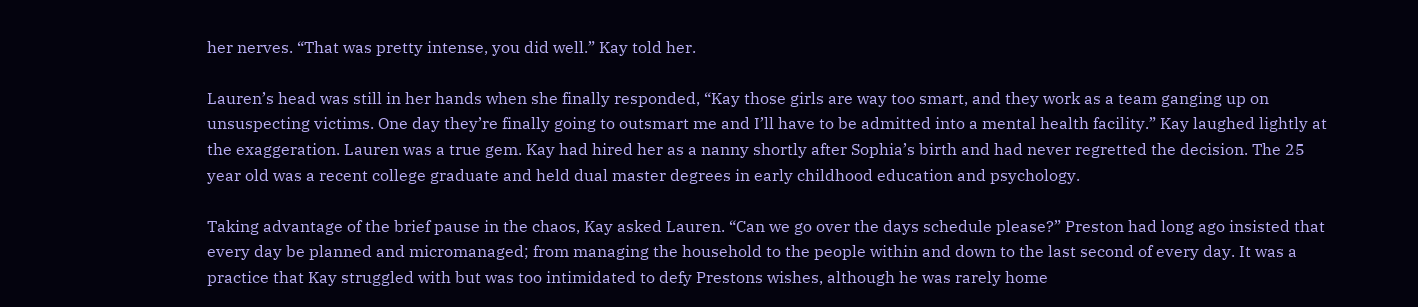her nerves. “That was pretty intense, you did well.” Kay told her.

Lauren’s head was still in her hands when she finally responded, “Kay those girls are way too smart, and they work as a team ganging up on unsuspecting victims. One day they’re finally going to outsmart me and I’ll have to be admitted into a mental health facility.” Kay laughed lightly at the exaggeration. Lauren was a true gem. Kay had hired her as a nanny shortly after Sophia’s birth and had never regretted the decision. The 25 year old was a recent college graduate and held dual master degrees in early childhood education and psychology.

Taking advantage of the brief pause in the chaos, Kay asked Lauren. “Can we go over the days schedule please?” Preston had long ago insisted that every day be planned and micromanaged; from managing the household to the people within and down to the last second of every day. It was a practice that Kay struggled with but was too intimidated to defy Prestons wishes, although he was rarely home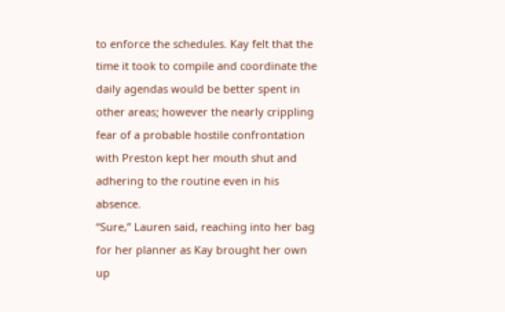to enforce the schedules. Kay felt that the time it took to compile and coordinate the daily agendas would be better spent in other areas; however the nearly crippling fear of a probable hostile confrontation with Preston kept her mouth shut and adhering to the routine even in his absence.
“Sure,” Lauren said, reaching into her bag for her planner as Kay brought her own up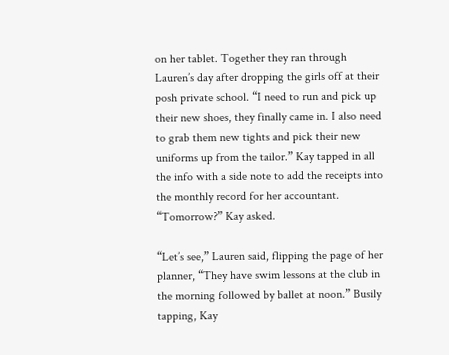on her tablet. Together they ran through Lauren’s day after dropping the girls off at their posh private school. “I need to run and pick up their new shoes, they finally came in. I also need to grab them new tights and pick their new uniforms up from the tailor.” Kay tapped in all the info with a side note to add the receipts into the monthly record for her accountant. “Tomorrow?” Kay asked.

“Let’s see,” Lauren said, flipping the page of her planner, “They have swim lessons at the club in the morning followed by ballet at noon.” Busily tapping, Kay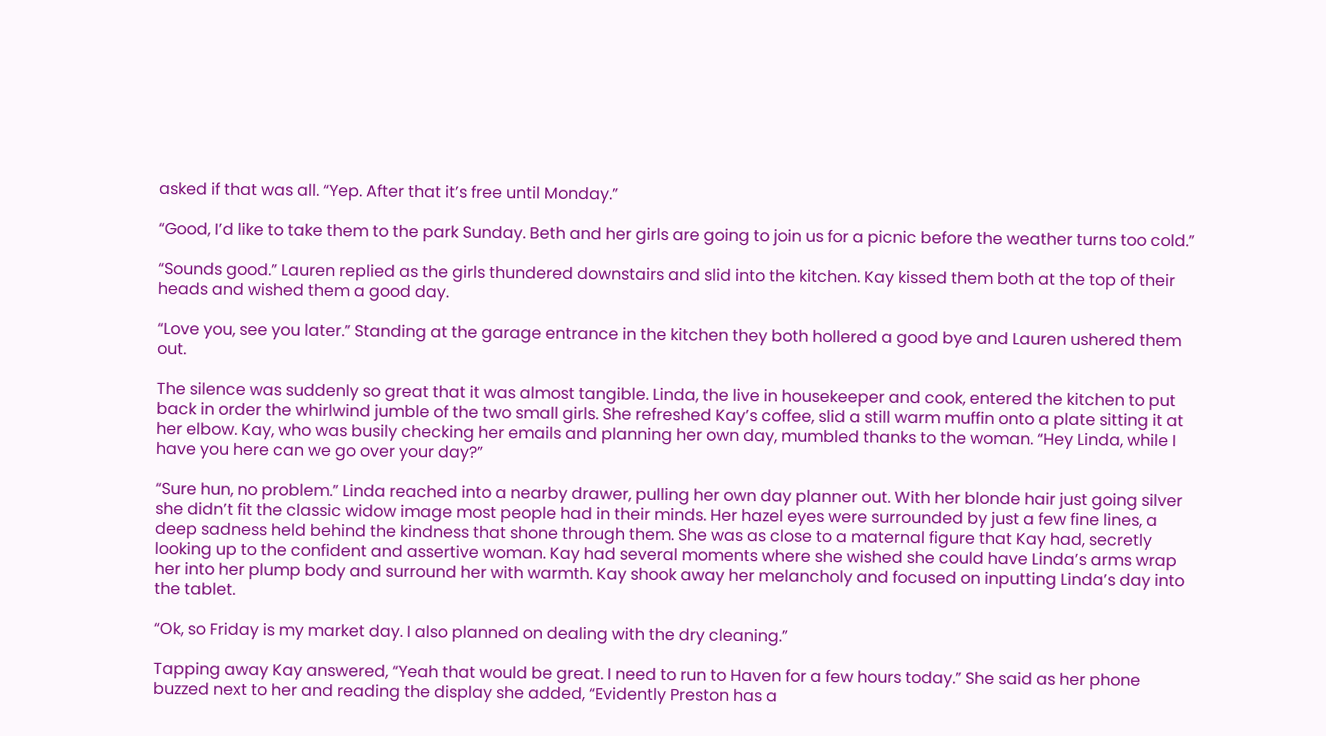asked if that was all. “Yep. After that it’s free until Monday.”

“Good, I’d like to take them to the park Sunday. Beth and her girls are going to join us for a picnic before the weather turns too cold.”

“Sounds good.” Lauren replied as the girls thundered downstairs and slid into the kitchen. Kay kissed them both at the top of their heads and wished them a good day.

“Love you, see you later.” Standing at the garage entrance in the kitchen they both hollered a good bye and Lauren ushered them out.

The silence was suddenly so great that it was almost tangible. Linda, the live in housekeeper and cook, entered the kitchen to put back in order the whirlwind jumble of the two small girls. She refreshed Kay’s coffee, slid a still warm muffin onto a plate sitting it at her elbow. Kay, who was busily checking her emails and planning her own day, mumbled thanks to the woman. “Hey Linda, while I have you here can we go over your day?”

“Sure hun, no problem.” Linda reached into a nearby drawer, pulling her own day planner out. With her blonde hair just going silver she didn’t fit the classic widow image most people had in their minds. Her hazel eyes were surrounded by just a few fine lines, a deep sadness held behind the kindness that shone through them. She was as close to a maternal figure that Kay had, secretly looking up to the confident and assertive woman. Kay had several moments where she wished she could have Linda’s arms wrap her into her plump body and surround her with warmth. Kay shook away her melancholy and focused on inputting Linda’s day into the tablet.

“Ok, so Friday is my market day. I also planned on dealing with the dry cleaning.”

Tapping away Kay answered, “Yeah that would be great. I need to run to Haven for a few hours today.” She said as her phone buzzed next to her and reading the display she added, “Evidently Preston has a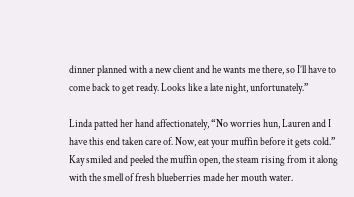dinner planned with a new client and he wants me there, so I’ll have to come back to get ready. Looks like a late night, unfortunately.”

Linda patted her hand affectionately, “No worries hun, Lauren and I have this end taken care of. Now, eat your muffin before it gets cold.” Kay smiled and peeled the muffin open, the steam rising from it along with the smell of fresh blueberries made her mouth water.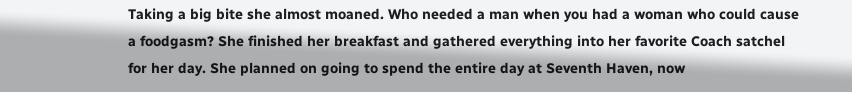Taking a big bite she almost moaned. Who needed a man when you had a woman who could cause a foodgasm? She finished her breakfast and gathered everything into her favorite Coach satchel for her day. She planned on going to spend the entire day at Seventh Haven, now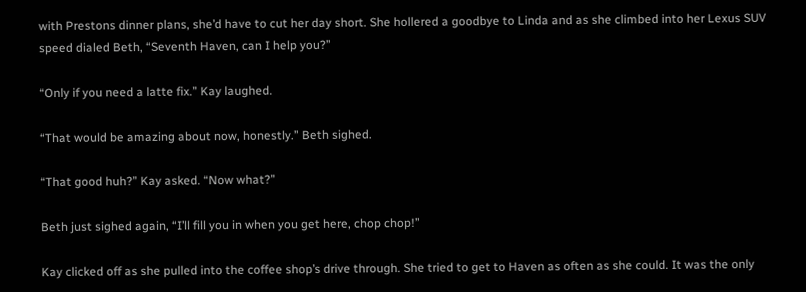with Prestons dinner plans, she’d have to cut her day short. She hollered a goodbye to Linda and as she climbed into her Lexus SUV speed dialed Beth, “Seventh Haven, can I help you?”

“Only if you need a latte fix.” Kay laughed.

“That would be amazing about now, honestly.” Beth sighed.

“That good huh?” Kay asked. “Now what?”

Beth just sighed again, “I’ll fill you in when you get here, chop chop!”

Kay clicked off as she pulled into the coffee shop’s drive through. She tried to get to Haven as often as she could. It was the only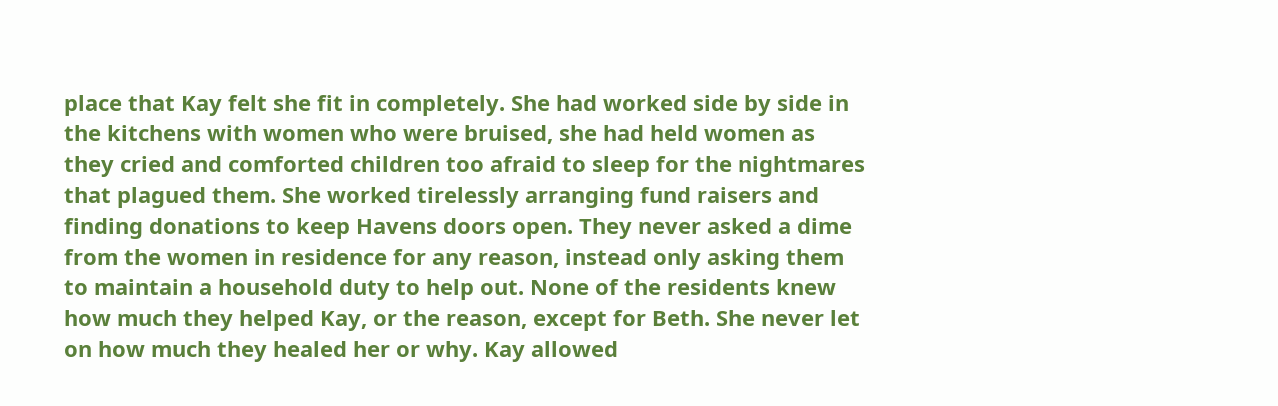place that Kay felt she fit in completely. She had worked side by side in the kitchens with women who were bruised, she had held women as they cried and comforted children too afraid to sleep for the nightmares that plagued them. She worked tirelessly arranging fund raisers and finding donations to keep Havens doors open. They never asked a dime from the women in residence for any reason, instead only asking them to maintain a household duty to help out. None of the residents knew how much they helped Kay, or the reason, except for Beth. She never let on how much they healed her or why. Kay allowed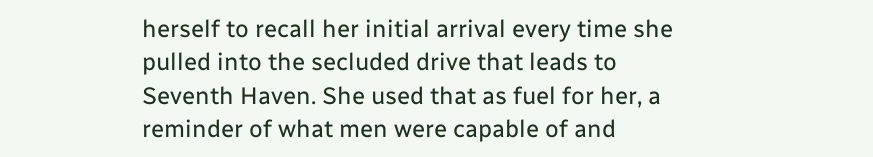herself to recall her initial arrival every time she pulled into the secluded drive that leads to Seventh Haven. She used that as fuel for her, a reminder of what men were capable of and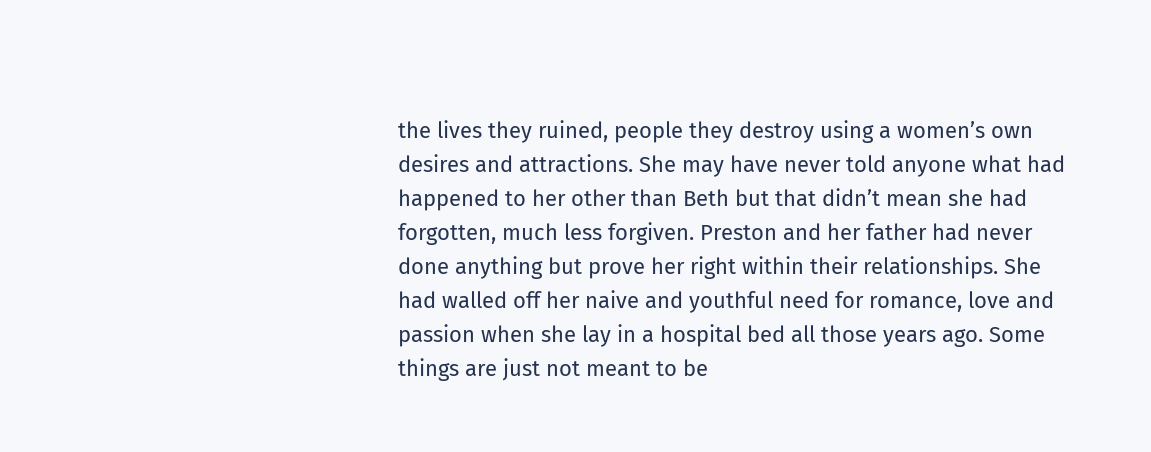the lives they ruined, people they destroy using a women’s own desires and attractions. She may have never told anyone what had happened to her other than Beth but that didn’t mean she had forgotten, much less forgiven. Preston and her father had never done anything but prove her right within their relationships. She had walled off her naive and youthful need for romance, love and passion when she lay in a hospital bed all those years ago. Some things are just not meant to be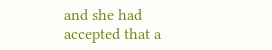and she had accepted that a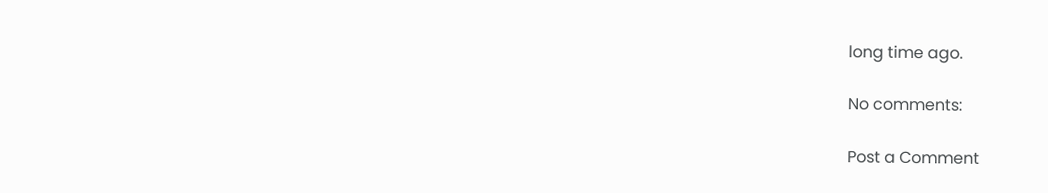long time ago.

No comments:

Post a Comment